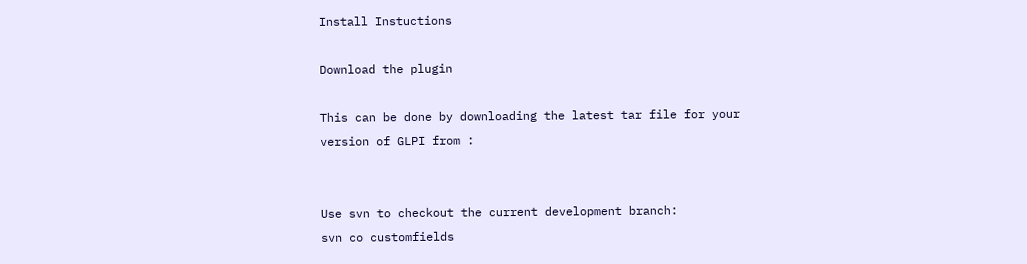Install Instuctions

Download the plugin

This can be done by downloading the latest tar file for your version of GLPI from :


Use svn to checkout the current development branch:
svn co customfields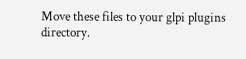Move these files to your glpi plugins directory.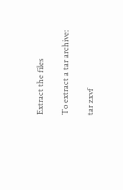Extract the files

To extract a tar archive:

tar zxvf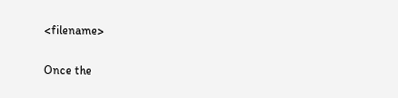<filename>

Once the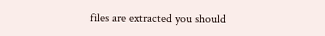files are extracted you should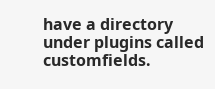have a directory under plugins called customfields.